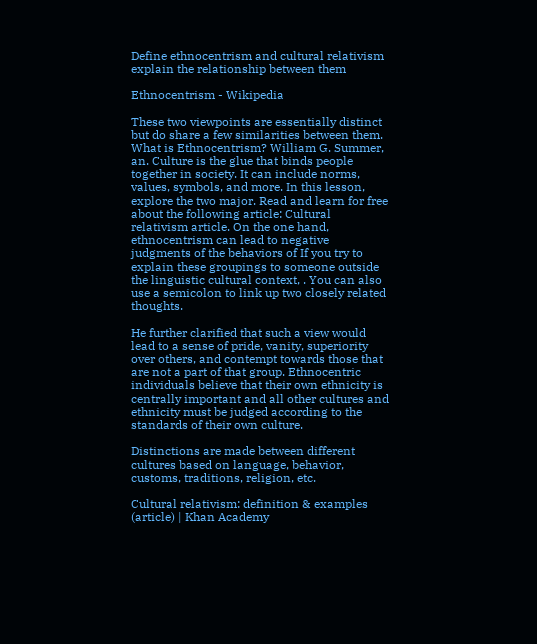Define ethnocentrism and cultural relativism explain the relationship between them

Ethnocentrism - Wikipedia

These two viewpoints are essentially distinct but do share a few similarities between them. What is Ethnocentrism? William G. Summer, an. Culture is the glue that binds people together in society. It can include norms, values, symbols, and more. In this lesson, explore the two major. Read and learn for free about the following article: Cultural relativism article. On the one hand, ethnocentrism can lead to negative judgments of the behaviors of If you try to explain these groupings to someone outside the linguistic cultural context, . You can also use a semicolon to link up two closely related thoughts.

He further clarified that such a view would lead to a sense of pride, vanity, superiority over others, and contempt towards those that are not a part of that group. Ethnocentric individuals believe that their own ethnicity is centrally important and all other cultures and ethnicity must be judged according to the standards of their own culture.

Distinctions are made between different cultures based on language, behavior, customs, traditions, religion, etc.

Cultural relativism: definition & examples (article) | Khan Academy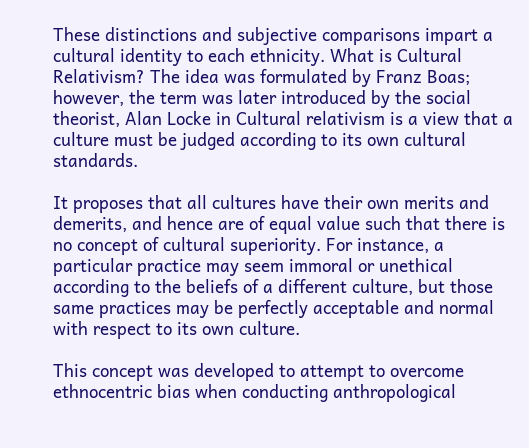These distinctions and subjective comparisons impart a cultural identity to each ethnicity. What is Cultural Relativism? The idea was formulated by Franz Boas; however, the term was later introduced by the social theorist, Alan Locke in Cultural relativism is a view that a culture must be judged according to its own cultural standards.

It proposes that all cultures have their own merits and demerits, and hence are of equal value such that there is no concept of cultural superiority. For instance, a particular practice may seem immoral or unethical according to the beliefs of a different culture, but those same practices may be perfectly acceptable and normal with respect to its own culture.

This concept was developed to attempt to overcome ethnocentric bias when conducting anthropological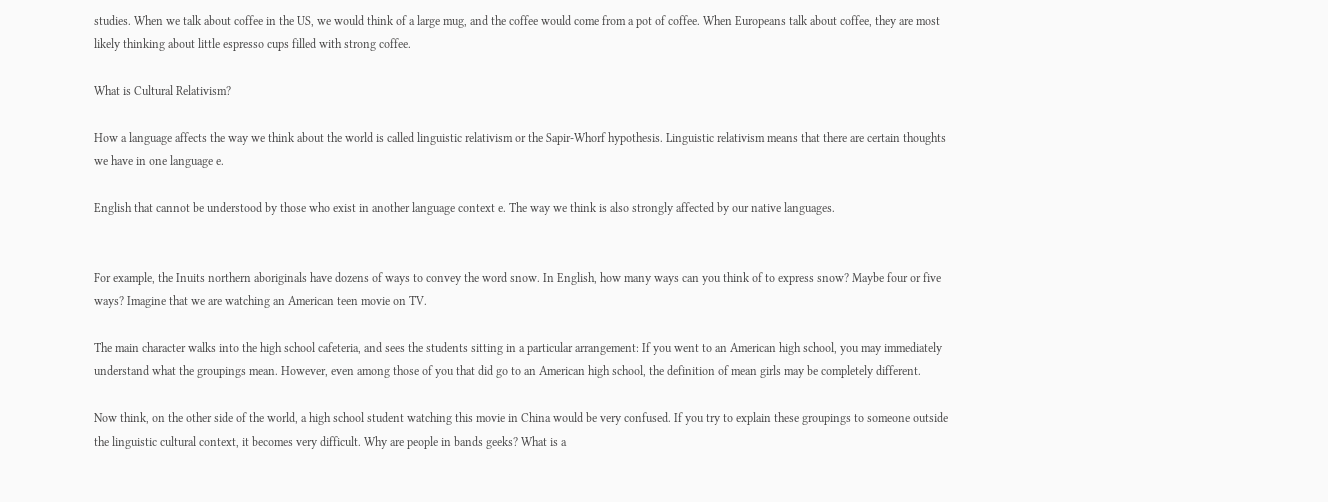studies. When we talk about coffee in the US, we would think of a large mug, and the coffee would come from a pot of coffee. When Europeans talk about coffee, they are most likely thinking about little espresso cups filled with strong coffee.

What is Cultural Relativism?

How a language affects the way we think about the world is called linguistic relativism or the Sapir-Whorf hypothesis. Linguistic relativism means that there are certain thoughts we have in one language e.

English that cannot be understood by those who exist in another language context e. The way we think is also strongly affected by our native languages.


For example, the Inuits northern aboriginals have dozens of ways to convey the word snow. In English, how many ways can you think of to express snow? Maybe four or five ways? Imagine that we are watching an American teen movie on TV.

The main character walks into the high school cafeteria, and sees the students sitting in a particular arrangement: If you went to an American high school, you may immediately understand what the groupings mean. However, even among those of you that did go to an American high school, the definition of mean girls may be completely different.

Now think, on the other side of the world, a high school student watching this movie in China would be very confused. If you try to explain these groupings to someone outside the linguistic cultural context, it becomes very difficult. Why are people in bands geeks? What is a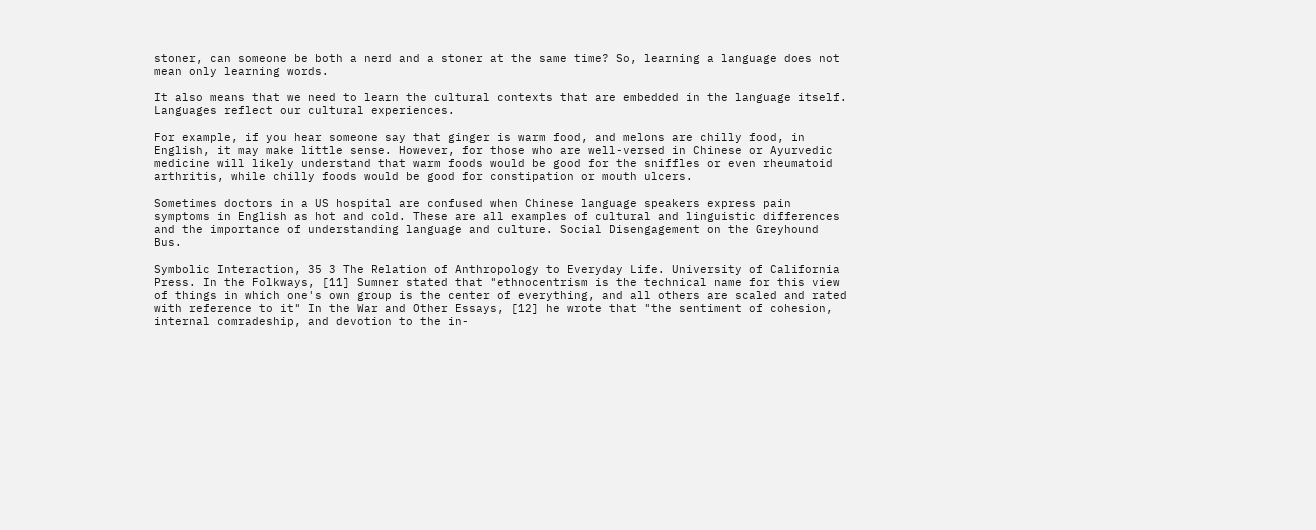stoner, can someone be both a nerd and a stoner at the same time? So, learning a language does not mean only learning words.

It also means that we need to learn the cultural contexts that are embedded in the language itself. Languages reflect our cultural experiences.

For example, if you hear someone say that ginger is warm food, and melons are chilly food, in English, it may make little sense. However, for those who are well-versed in Chinese or Ayurvedic medicine will likely understand that warm foods would be good for the sniffles or even rheumatoid arthritis, while chilly foods would be good for constipation or mouth ulcers.

Sometimes doctors in a US hospital are confused when Chinese language speakers express pain symptoms in English as hot and cold. These are all examples of cultural and linguistic differences and the importance of understanding language and culture. Social Disengagement on the Greyhound Bus.

Symbolic Interaction, 35 3 The Relation of Anthropology to Everyday Life. University of California Press. In the Folkways, [11] Sumner stated that "ethnocentrism is the technical name for this view of things in which one's own group is the center of everything, and all others are scaled and rated with reference to it" In the War and Other Essays, [12] he wrote that "the sentiment of cohesion, internal comradeship, and devotion to the in-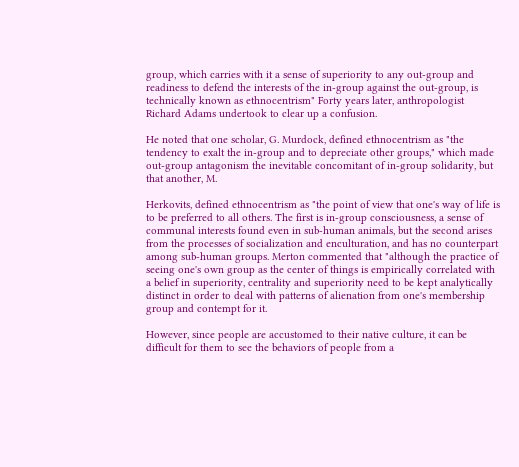group, which carries with it a sense of superiority to any out-group and readiness to defend the interests of the in-group against the out-group, is technically known as ethnocentrism" Forty years later, anthropologist Richard Adams undertook to clear up a confusion.

He noted that one scholar, G. Murdock, defined ethnocentrism as "the tendency to exalt the in-group and to depreciate other groups," which made out-group antagonism the inevitable concomitant of in-group solidarity, but that another, M.

Herkovits, defined ethnocentrism as "the point of view that one's way of life is to be preferred to all others. The first is in-group consciousness, a sense of communal interests found even in sub-human animals, but the second arises from the processes of socialization and enculturation, and has no counterpart among sub-human groups. Merton commented that "although the practice of seeing one's own group as the center of things is empirically correlated with a belief in superiority, centrality and superiority need to be kept analytically distinct in order to deal with patterns of alienation from one's membership group and contempt for it.

However, since people are accustomed to their native culture, it can be difficult for them to see the behaviors of people from a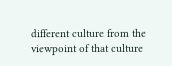different culture from the viewpoint of that culture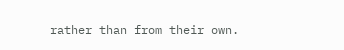rather than from their own.